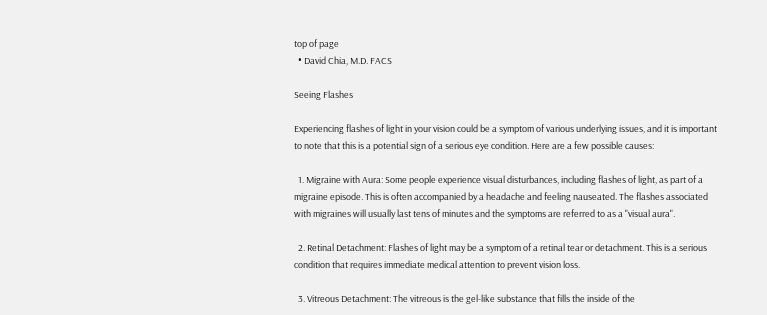top of page
  • David Chia, M.D. FACS

Seeing Flashes

Experiencing flashes of light in your vision could be a symptom of various underlying issues, and it is important to note that this is a potential sign of a serious eye condition. Here are a few possible causes:

  1. Migraine with Aura: Some people experience visual disturbances, including flashes of light, as part of a migraine episode. This is often accompanied by a headache and feeling nauseated. The flashes associated with migraines will usually last tens of minutes and the symptoms are referred to as a "visual aura".

  2. Retinal Detachment: Flashes of light may be a symptom of a retinal tear or detachment. This is a serious condition that requires immediate medical attention to prevent vision loss.

  3. Vitreous Detachment: The vitreous is the gel-like substance that fills the inside of the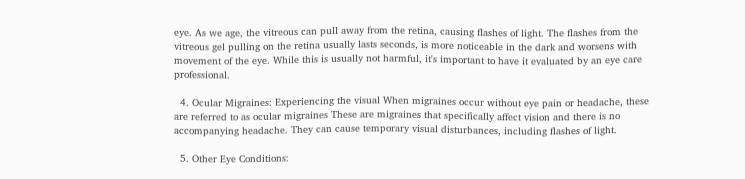eye. As we age, the vitreous can pull away from the retina, causing flashes of light. The flashes from the vitreous gel pulling on the retina usually lasts seconds, is more noticeable in the dark and worsens with movement of the eye. While this is usually not harmful, it's important to have it evaluated by an eye care professional.

  4. Ocular Migraines: Experiencing the visual When migraines occur without eye pain or headache, these are referred to as ocular migraines These are migraines that specifically affect vision and there is no accompanying headache. They can cause temporary visual disturbances, including flashes of light.

  5. Other Eye Conditions: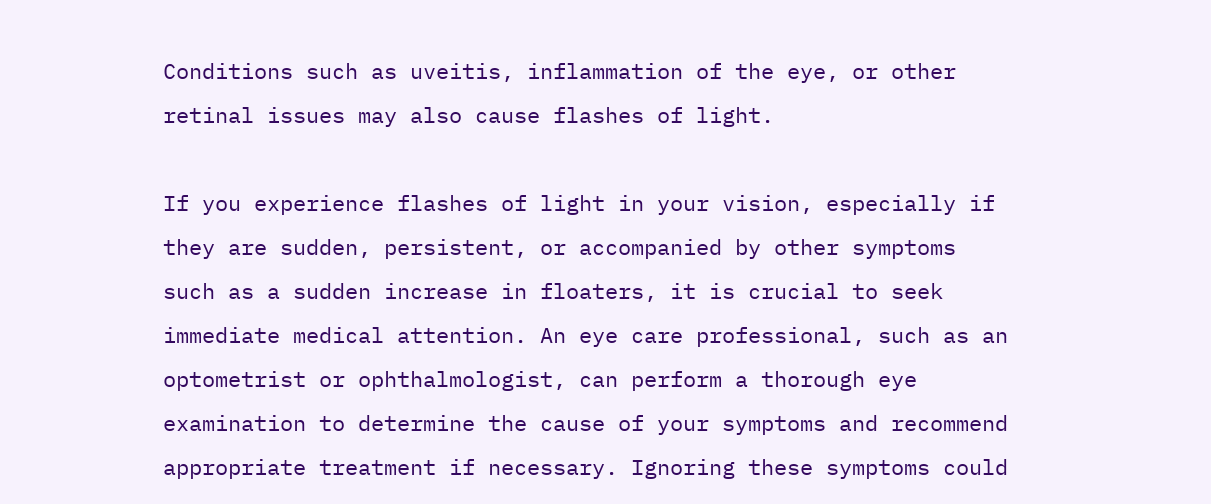Conditions such as uveitis, inflammation of the eye, or other retinal issues may also cause flashes of light.

If you experience flashes of light in your vision, especially if they are sudden, persistent, or accompanied by other symptoms such as a sudden increase in floaters, it is crucial to seek immediate medical attention. An eye care professional, such as an optometrist or ophthalmologist, can perform a thorough eye examination to determine the cause of your symptoms and recommend appropriate treatment if necessary. Ignoring these symptoms could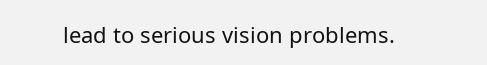lead to serious vision problems.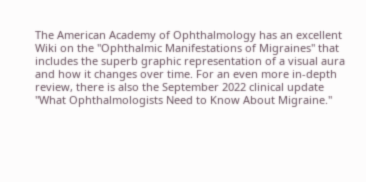The American Academy of Ophthalmology has an excellent Wiki on the "Ophthalmic Manifestations of Migraines" that includes the superb graphic representation of a visual aura and how it changes over time. For an even more in-depth review, there is also the September 2022 clinical update "What Ophthalmologists Need to Know About Migraine."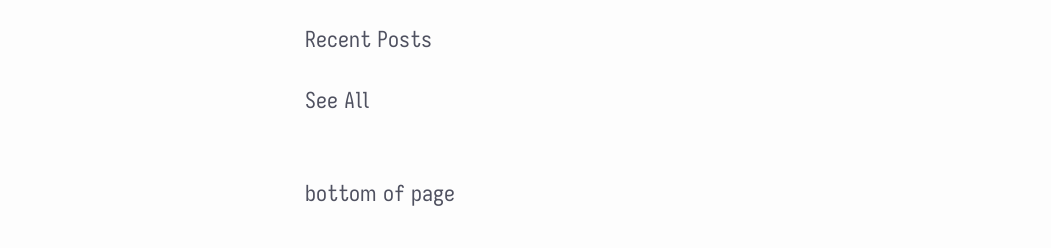Recent Posts

See All


bottom of page